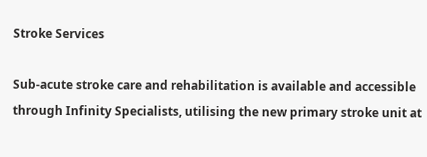Stroke Services

Sub-acute stroke care and rehabilitation is available and accessible through Infinity Specialists, utilising the new primary stroke unit at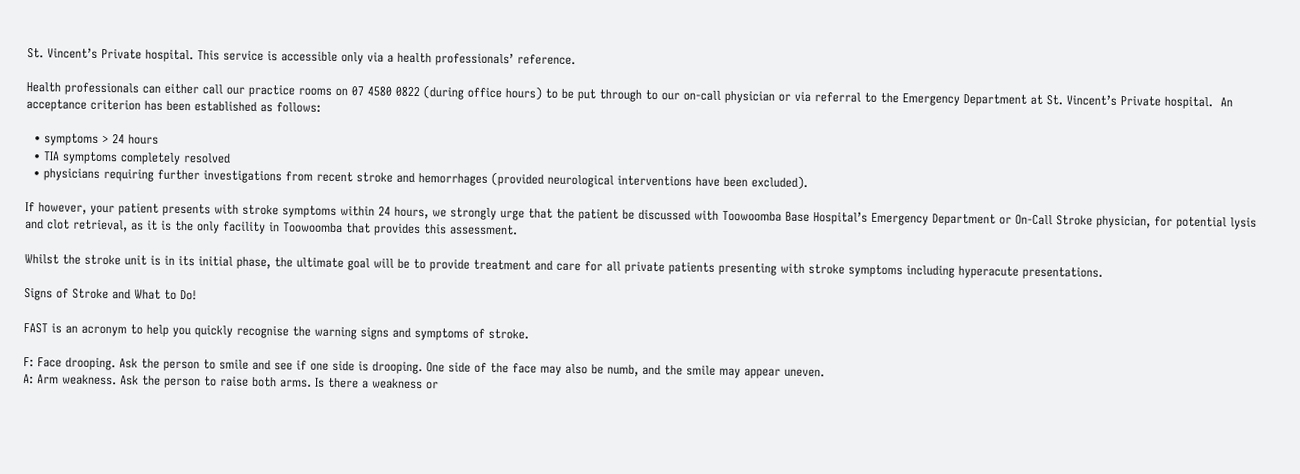St. Vincent’s Private hospital. This service is accessible only via a health professionals’ reference.

Health professionals can either call our practice rooms on 07 4580 0822 (during office hours) to be put through to our on-call physician or via referral to the Emergency Department at St. Vincent’s Private hospital.  An acceptance criterion has been established as follows:

  • symptoms > 24 hours
  • TIA symptoms completely resolved
  • physicians requiring further investigations from recent stroke and hemorrhages (provided neurological interventions have been excluded).

If however, your patient presents with stroke symptoms within 24 hours, we strongly urge that the patient be discussed with Toowoomba Base Hospital’s Emergency Department or On-Call Stroke physician, for potential lysis and clot retrieval, as it is the only facility in Toowoomba that provides this assessment.

Whilst the stroke unit is in its initial phase, the ultimate goal will be to provide treatment and care for all private patients presenting with stroke symptoms including hyperacute presentations.

Signs of Stroke and What to Do!

FAST is an acronym to help you quickly recognise the warning signs and symptoms of stroke.

F: Face drooping. Ask the person to smile and see if one side is drooping. One side of the face may also be numb, and the smile may appear uneven.
A: Arm weakness. Ask the person to raise both arms. Is there a weakness or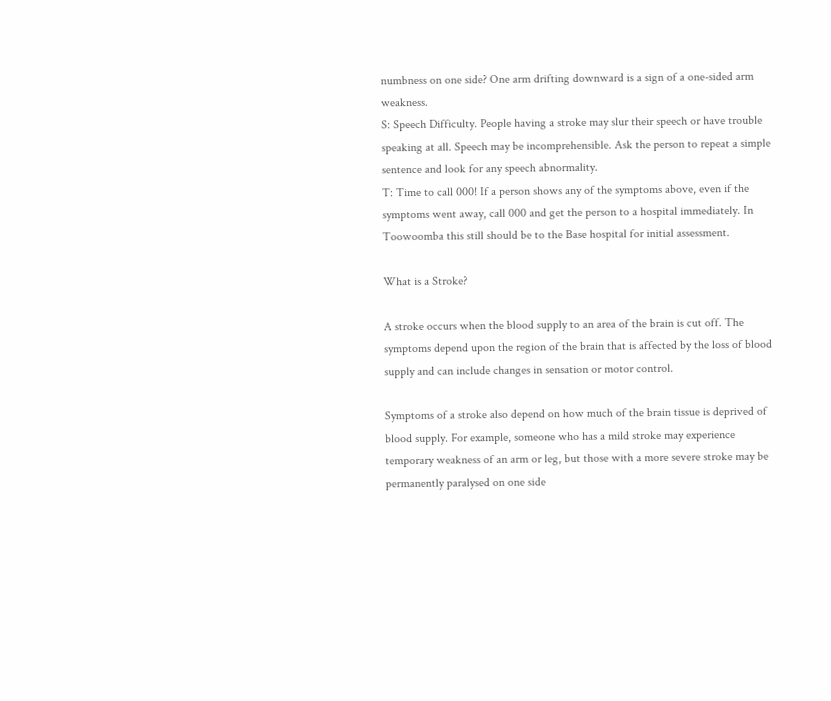numbness on one side? One arm drifting downward is a sign of a one-sided arm weakness.
S: Speech Difficulty. People having a stroke may slur their speech or have trouble speaking at all. Speech may be incomprehensible. Ask the person to repeat a simple sentence and look for any speech abnormality.
T: Time to call 000! If a person shows any of the symptoms above, even if the symptoms went away, call 000 and get the person to a hospital immediately. In Toowoomba this still should be to the Base hospital for initial assessment.

What is a Stroke?

A stroke occurs when the blood supply to an area of the brain is cut off. The symptoms depend upon the region of the brain that is affected by the loss of blood supply and can include changes in sensation or motor control.

Symptoms of a stroke also depend on how much of the brain tissue is deprived of blood supply. For example, someone who has a mild stroke may experience temporary weakness of an arm or leg, but those with a more severe stroke may be permanently paralysed on one side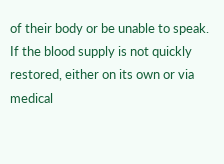of their body or be unable to speak. If the blood supply is not quickly restored, either on its own or via medical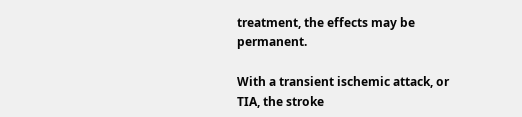treatment, the effects may be permanent.

With a transient ischemic attack, or TIA, the stroke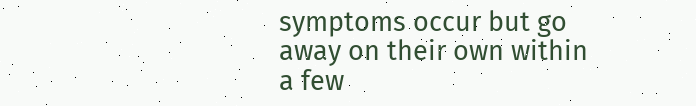symptoms occur but go away on their own within a few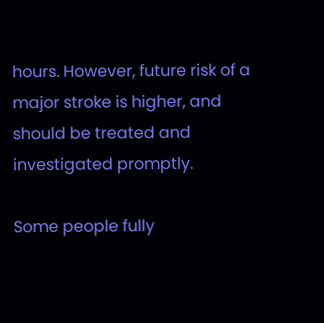hours. However, future risk of a major stroke is higher, and should be treated and investigated promptly.

Some people fully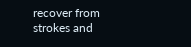recover from strokes and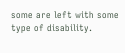some are left with some type of disability.